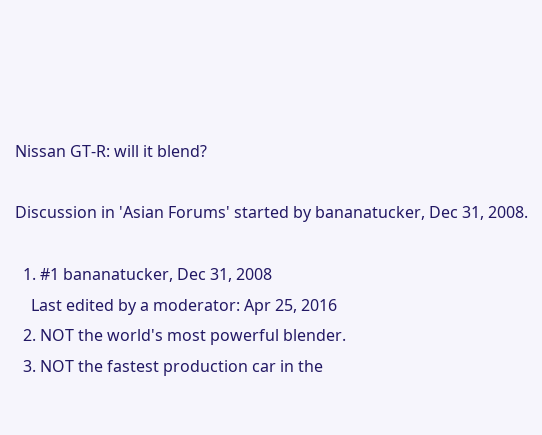Nissan GT-R: will it blend?

Discussion in 'Asian Forums' started by bananatucker, Dec 31, 2008.

  1. #1 bananatucker, Dec 31, 2008
    Last edited by a moderator: Apr 25, 2016
  2. NOT the world's most powerful blender.
  3. NOT the fastest production car in the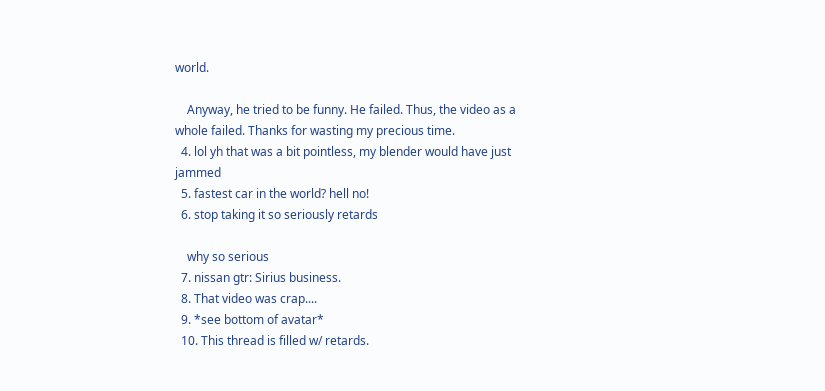world.

    Anyway, he tried to be funny. He failed. Thus, the video as a whole failed. Thanks for wasting my precious time.
  4. lol yh that was a bit pointless, my blender would have just jammed
  5. fastest car in the world? hell no!
  6. stop taking it so seriously retards

    why so serious
  7. nissan gtr: Sirius business.
  8. That video was crap....
  9. *see bottom of avatar*
  10. This thread is filled w/ retards.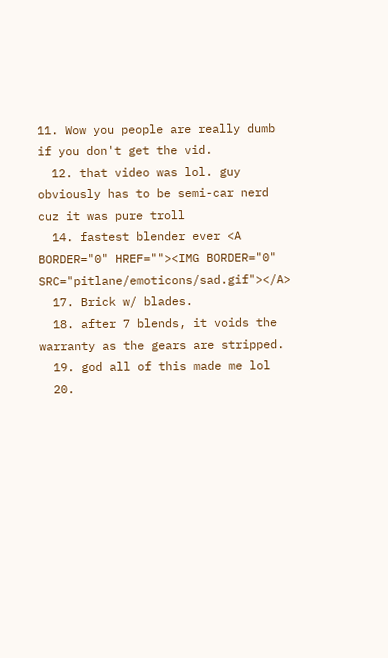11. Wow you people are really dumb if you don't get the vid.
  12. that video was lol. guy obviously has to be semi-car nerd cuz it was pure troll
  14. fastest blender ever <A BORDER="0" HREF=""><IMG BORDER="0" SRC="pitlane/emoticons/sad.gif"></A>
  17. Brick w/ blades.
  18. after 7 blends, it voids the warranty as the gears are stripped.
  19. god all of this made me lol
  20.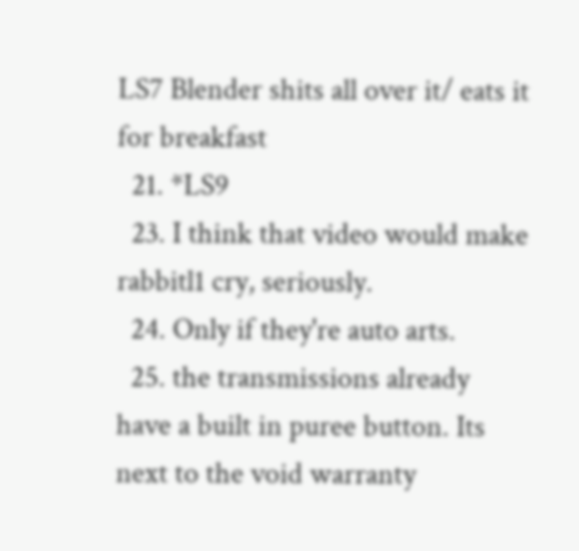LS7 Blender shits all over it/ eats it for breakfast
  21. *LS9
  23. I think that video would make rabbitl1 cry, seriously.
  24. Only if they're auto arts.
  25. the transmissions already have a built in puree button. Its next to the void warranty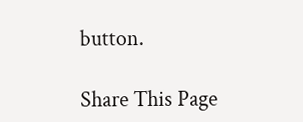button.

Share This Page